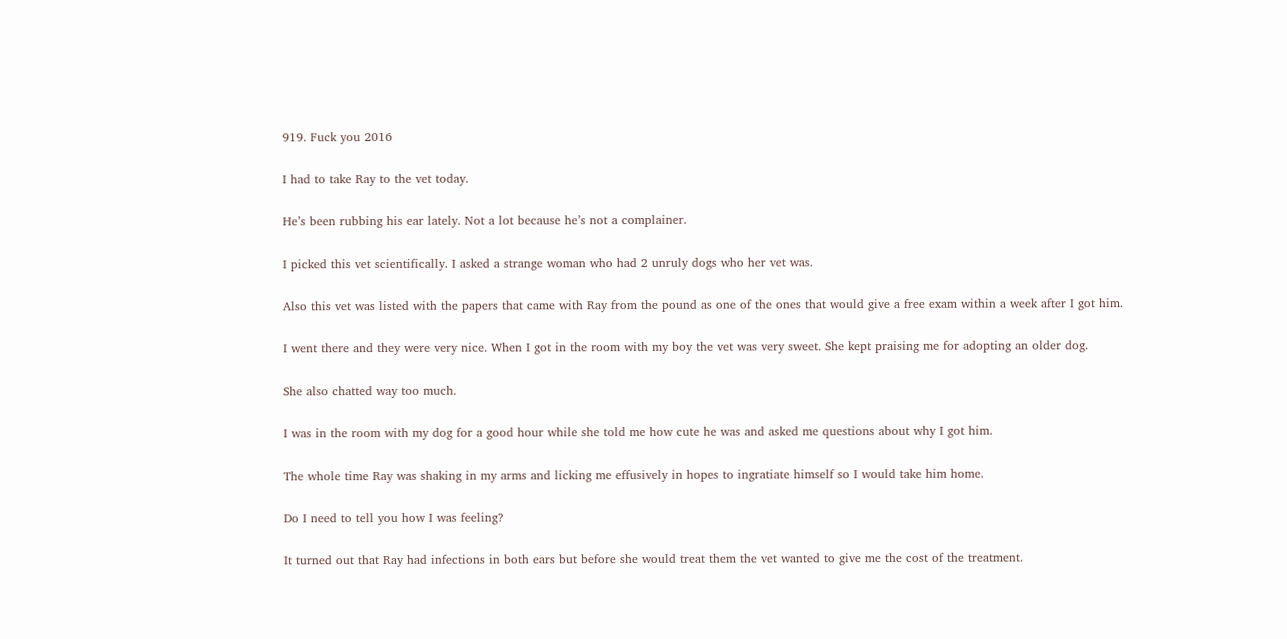919. Fuck you 2016

I had to take Ray to the vet today.

He’s been rubbing his ear lately. Not a lot because he’s not a complainer.

I picked this vet scientifically. I asked a strange woman who had 2 unruly dogs who her vet was.

Also this vet was listed with the papers that came with Ray from the pound as one of the ones that would give a free exam within a week after I got him.

I went there and they were very nice. When I got in the room with my boy the vet was very sweet. She kept praising me for adopting an older dog.

She also chatted way too much.

I was in the room with my dog for a good hour while she told me how cute he was and asked me questions about why I got him.

The whole time Ray was shaking in my arms and licking me effusively in hopes to ingratiate himself so I would take him home.

Do I need to tell you how I was feeling?

It turned out that Ray had infections in both ears but before she would treat them the vet wanted to give me the cost of the treatment.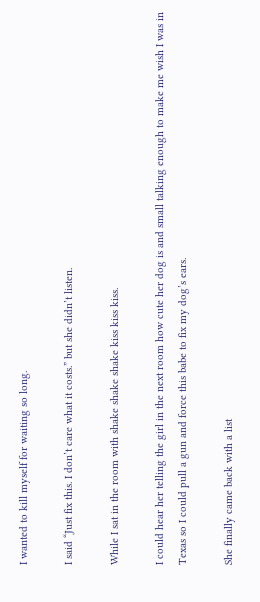I wanted to kill myself for waiting so long.

I said “Just fix this. I don’t care what it costs.” but she didn’t listen.

While I sat in the room with shake shake shake kiss kiss kiss.

I could hear her telling the girl in the next room how cute her dog is and small talking enough to make me wish I was in Texas so I could pull a gun and force this babe to fix my dog’s ears.

She finally came back with a list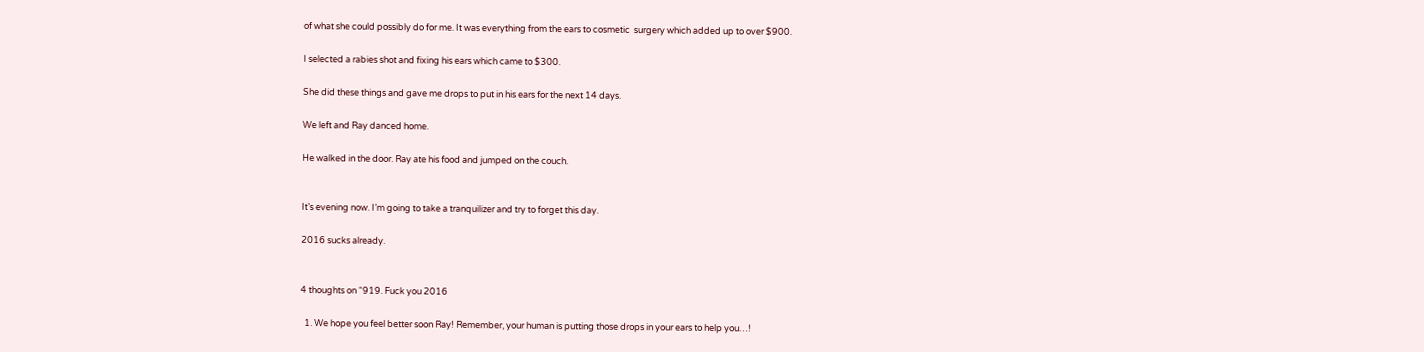of what she could possibly do for me. It was everything from the ears to cosmetic  surgery which added up to over $900.

I selected a rabies shot and fixing his ears which came to $300.

She did these things and gave me drops to put in his ears for the next 14 days.

We left and Ray danced home.

He walked in the door. Ray ate his food and jumped on the couch.


It’s evening now. I’m going to take a tranquilizer and try to forget this day.

2016 sucks already.


4 thoughts on “919. Fuck you 2016

  1. We hope you feel better soon Ray! Remember, your human is putting those drops in your ears to help you…!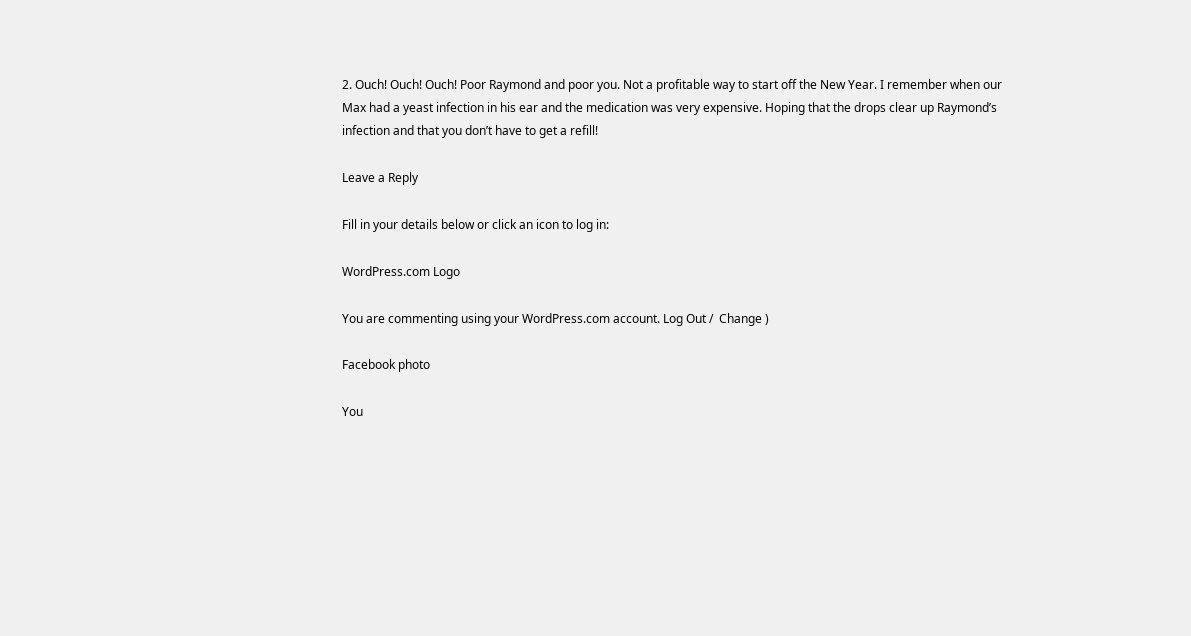2. Ouch! Ouch! Ouch! Poor Raymond and poor you. Not a profitable way to start off the New Year. I remember when our Max had a yeast infection in his ear and the medication was very expensive. Hoping that the drops clear up Raymond’s infection and that you don’t have to get a refill!

Leave a Reply

Fill in your details below or click an icon to log in:

WordPress.com Logo

You are commenting using your WordPress.com account. Log Out /  Change )

Facebook photo

You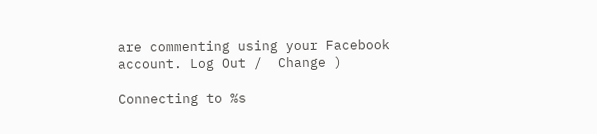are commenting using your Facebook account. Log Out /  Change )

Connecting to %s